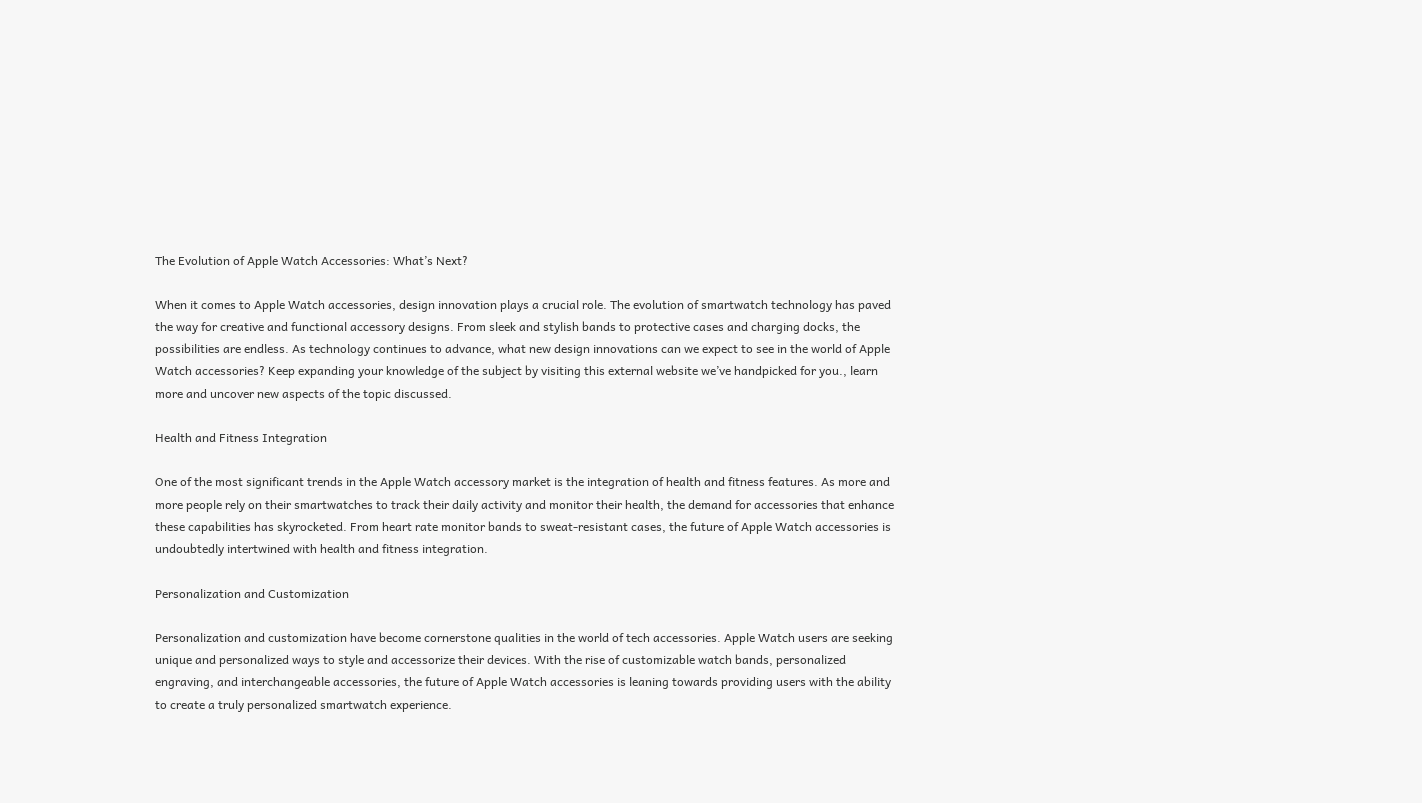The Evolution of Apple Watch Accessories: What’s Next?

When it comes to Apple Watch accessories, design innovation plays a crucial role. The evolution of smartwatch technology has paved the way for creative and functional accessory designs. From sleek and stylish bands to protective cases and charging docks, the possibilities are endless. As technology continues to advance, what new design innovations can we expect to see in the world of Apple Watch accessories? Keep expanding your knowledge of the subject by visiting this external website we’ve handpicked for you., learn more and uncover new aspects of the topic discussed.

Health and Fitness Integration

One of the most significant trends in the Apple Watch accessory market is the integration of health and fitness features. As more and more people rely on their smartwatches to track their daily activity and monitor their health, the demand for accessories that enhance these capabilities has skyrocketed. From heart rate monitor bands to sweat-resistant cases, the future of Apple Watch accessories is undoubtedly intertwined with health and fitness integration.

Personalization and Customization

Personalization and customization have become cornerstone qualities in the world of tech accessories. Apple Watch users are seeking unique and personalized ways to style and accessorize their devices. With the rise of customizable watch bands, personalized engraving, and interchangeable accessories, the future of Apple Watch accessories is leaning towards providing users with the ability to create a truly personalized smartwatch experience.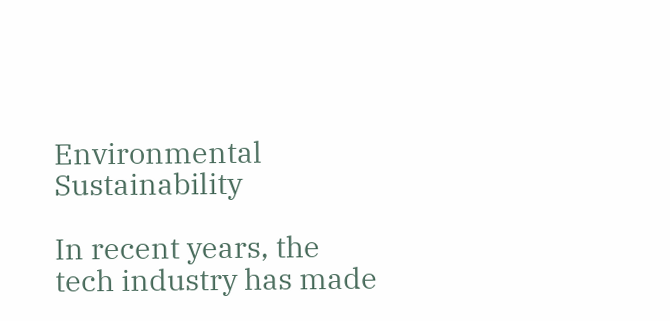Environmental Sustainability

In recent years, the tech industry has made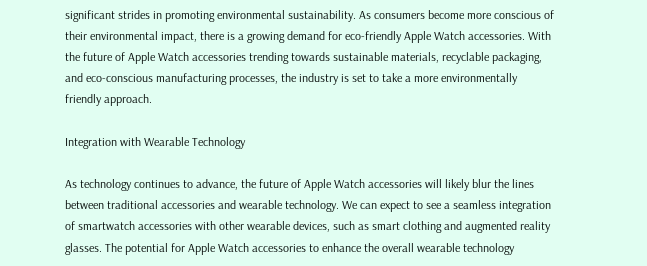significant strides in promoting environmental sustainability. As consumers become more conscious of their environmental impact, there is a growing demand for eco-friendly Apple Watch accessories. With the future of Apple Watch accessories trending towards sustainable materials, recyclable packaging, and eco-conscious manufacturing processes, the industry is set to take a more environmentally friendly approach.

Integration with Wearable Technology

As technology continues to advance, the future of Apple Watch accessories will likely blur the lines between traditional accessories and wearable technology. We can expect to see a seamless integration of smartwatch accessories with other wearable devices, such as smart clothing and augmented reality glasses. The potential for Apple Watch accessories to enhance the overall wearable technology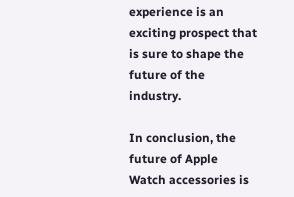experience is an exciting prospect that is sure to shape the future of the industry.

In conclusion, the future of Apple Watch accessories is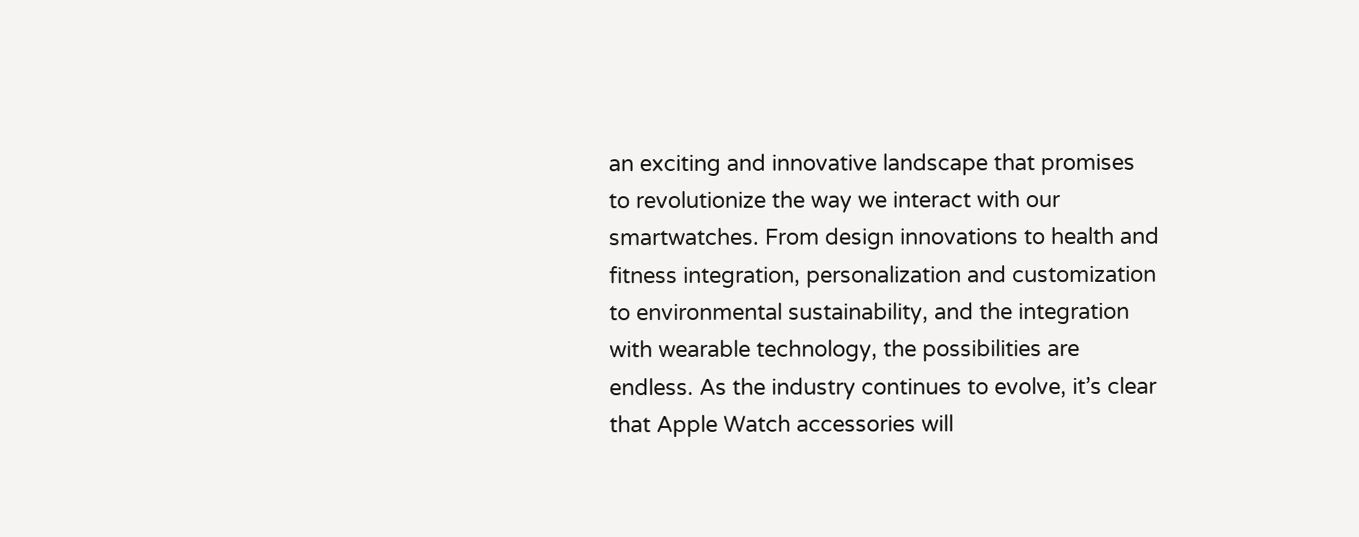an exciting and innovative landscape that promises to revolutionize the way we interact with our smartwatches. From design innovations to health and fitness integration, personalization and customization to environmental sustainability, and the integration with wearable technology, the possibilities are endless. As the industry continues to evolve, it’s clear that Apple Watch accessories will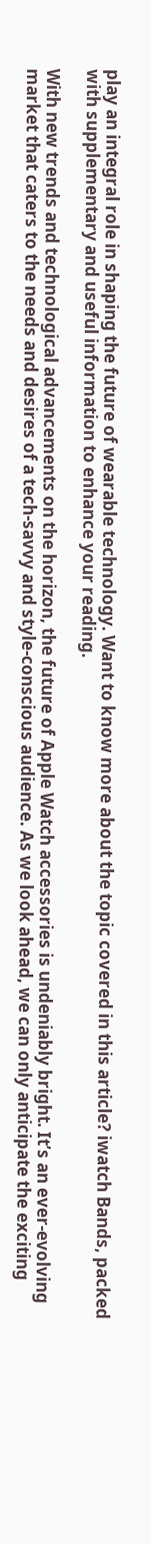play an integral role in shaping the future of wearable technology. Want to know more about the topic covered in this article? iwatch Bands, packed with supplementary and useful information to enhance your reading.

With new trends and technological advancements on the horizon, the future of Apple Watch accessories is undeniably bright. It’s an ever-evolving market that caters to the needs and desires of a tech-savvy and style-conscious audience. As we look ahead, we can only anticipate the exciting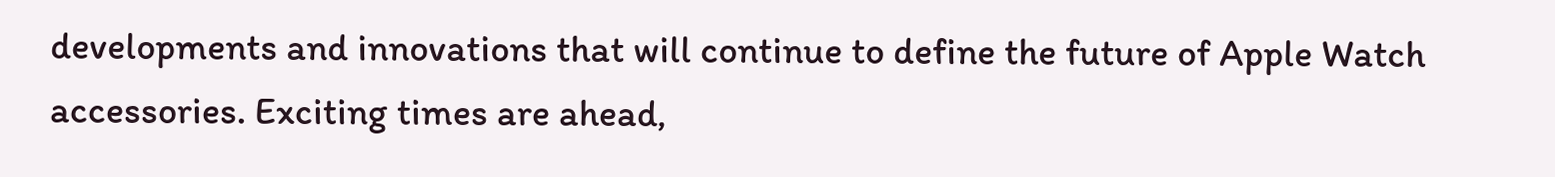developments and innovations that will continue to define the future of Apple Watch accessories. Exciting times are ahead,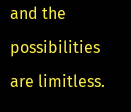and the possibilities are limitless.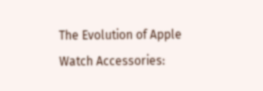The Evolution of Apple Watch Accessories: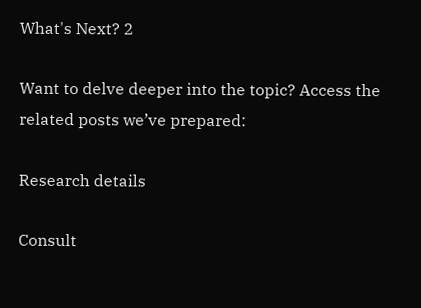What's Next? 2

Want to delve deeper into the topic? Access the related posts we’ve prepared:

Research details

Consult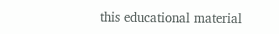this educational material